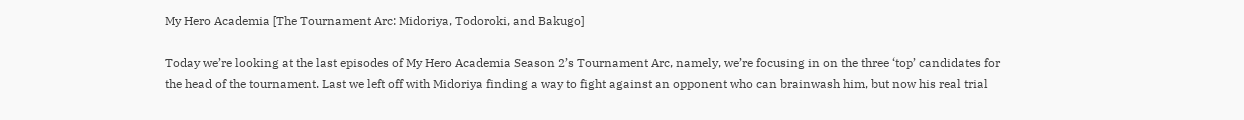My Hero Academia [The Tournament Arc: Midoriya, Todoroki, and Bakugo]

Today we’re looking at the last episodes of My Hero Academia Season 2’s Tournament Arc, namely, we’re focusing in on the three ‘top’ candidates for the head of the tournament. Last we left off with Midoriya finding a way to fight against an opponent who can brainwash him, but now his real trial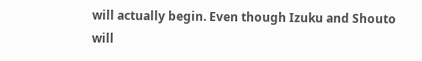will actually begin. Even though Izuku and Shouto will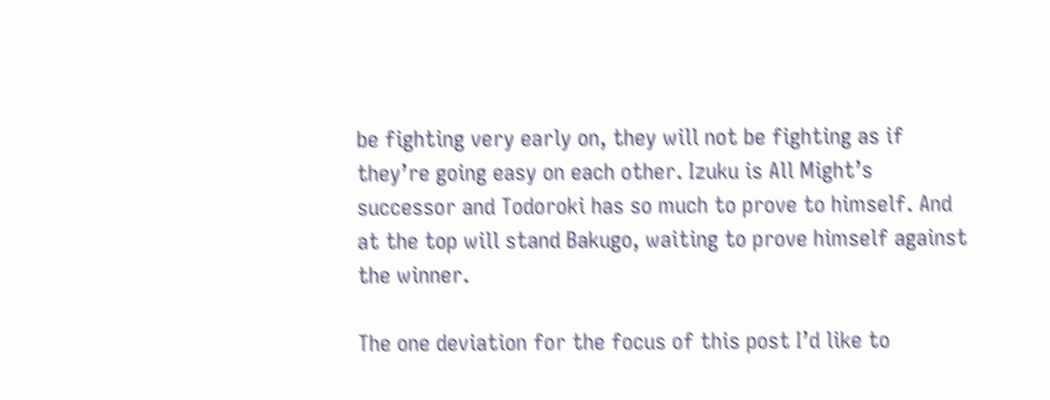be fighting very early on, they will not be fighting as if they’re going easy on each other. Izuku is All Might’s successor and Todoroki has so much to prove to himself. And at the top will stand Bakugo, waiting to prove himself against the winner.

The one deviation for the focus of this post I’d like to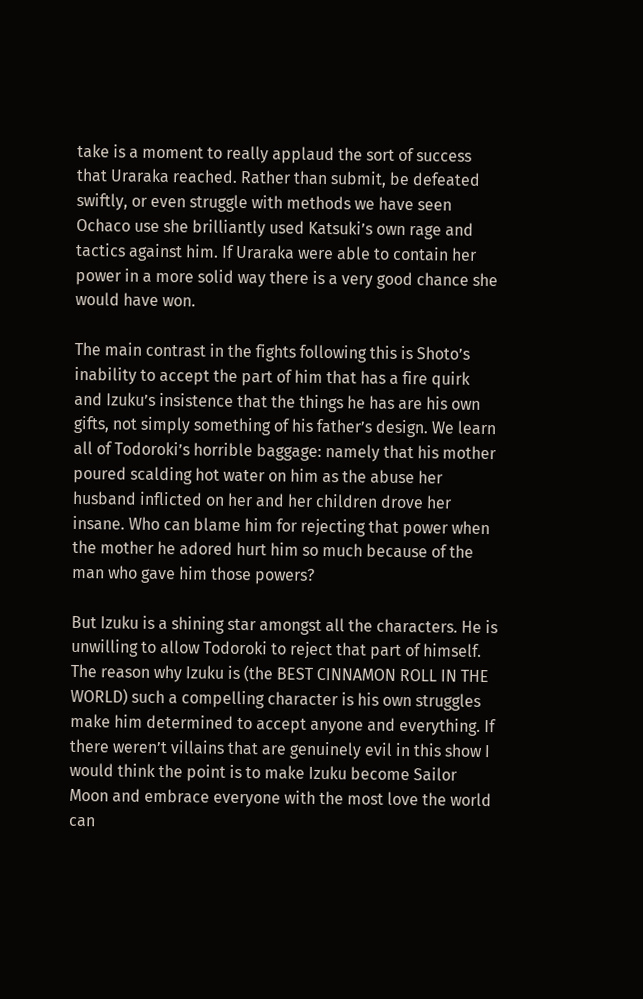take is a moment to really applaud the sort of success that Uraraka reached. Rather than submit, be defeated swiftly, or even struggle with methods we have seen Ochaco use she brilliantly used Katsuki’s own rage and tactics against him. If Uraraka were able to contain her power in a more solid way there is a very good chance she would have won.

The main contrast in the fights following this is Shoto’s inability to accept the part of him that has a fire quirk and Izuku’s insistence that the things he has are his own gifts, not simply something of his father’s design. We learn all of Todoroki’s horrible baggage: namely that his mother poured scalding hot water on him as the abuse her husband inflicted on her and her children drove her insane. Who can blame him for rejecting that power when the mother he adored hurt him so much because of the man who gave him those powers?

But Izuku is a shining star amongst all the characters. He is unwilling to allow Todoroki to reject that part of himself. The reason why Izuku is (the BEST CINNAMON ROLL IN THE WORLD) such a compelling character is his own struggles make him determined to accept anyone and everything. If there weren’t villains that are genuinely evil in this show I would think the point is to make Izuku become Sailor Moon and embrace everyone with the most love the world can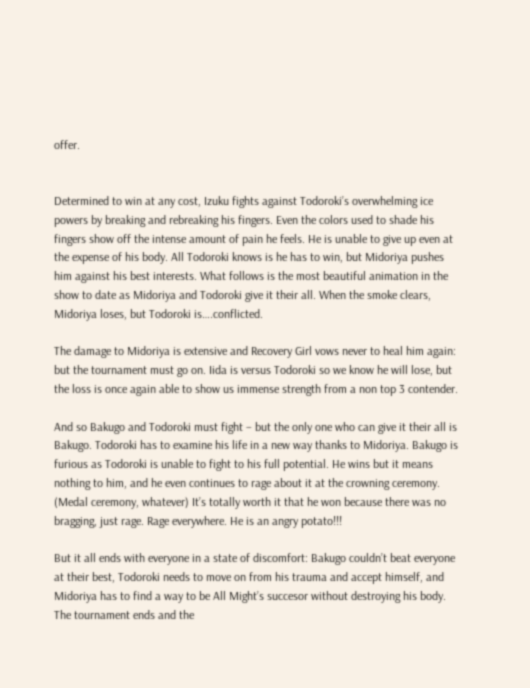offer.


Determined to win at any cost, Izuku fights against Todoroki’s overwhelming ice powers by breaking and rebreaking his fingers. Even the colors used to shade his fingers show off the intense amount of pain he feels. He is unable to give up even at the expense of his body. All Todoroki knows is he has to win, but Midoriya pushes him against his best interests. What follows is the most beautiful animation in the show to date as Midoriya and Todoroki give it their all. When the smoke clears, Midoriya loses, but Todoroki is….conflicted.

The damage to Midoriya is extensive and Recovery Girl vows never to heal him again: but the tournament must go on. Iida is versus Todoroki so we know he will lose, but the loss is once again able to show us immense strength from a non top 3 contender.

And so Bakugo and Todoroki must fight – but the only one who can give it their all is Bakugo. Todoroki has to examine his life in a new way thanks to Midoriya. Bakugo is furious as Todoroki is unable to fight to his full potential. He wins but it means nothing to him, and he even continues to rage about it at the crowning ceremony. (Medal ceremony, whatever) It’s totally worth it that he won because there was no bragging, just rage. Rage everywhere. He is an angry potato!!!

But it all ends with everyone in a state of discomfort: Bakugo couldn’t beat everyone at their best, Todoroki needs to move on from his trauma and accept himself, and Midoriya has to find a way to be All Might’s succesor without destroying his body. The tournament ends and the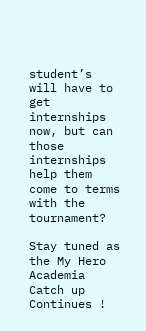student’s will have to get internships now, but can those internships help them come to terms with the tournament?

Stay tuned as the My Hero Academia Catch up Continues !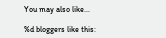You may also like...

%d bloggers like this: